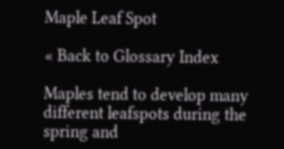Maple Leaf Spot

« Back to Glossary Index

Maples tend to develop many different leafspots during the spring and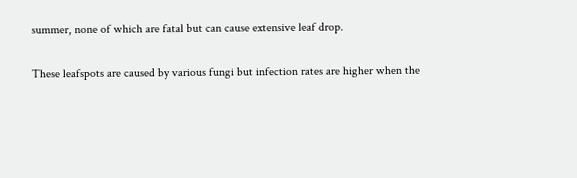summer, none of which are fatal but can cause extensive leaf drop.

These leafspots are caused by various fungi but infection rates are higher when the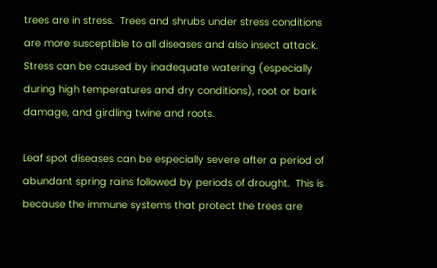trees are in stress.  Trees and shrubs under stress conditions are more susceptible to all diseases and also insect attack.  Stress can be caused by inadequate watering (especially during high temperatures and dry conditions), root or bark damage, and girdling twine and roots.

Leaf spot diseases can be especially severe after a period of abundant spring rains followed by periods of drought.  This is because the immune systems that protect the trees are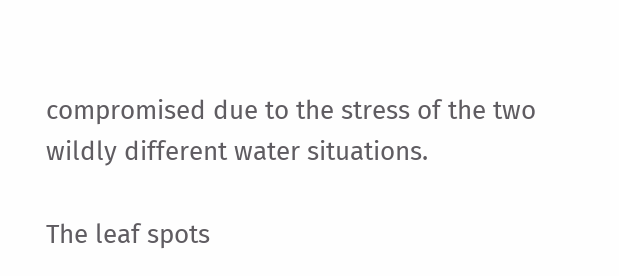compromised due to the stress of the two wildly different water situations.

The leaf spots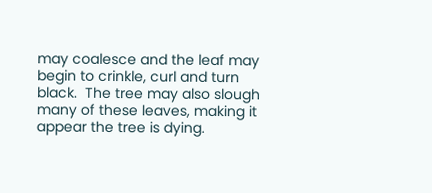may coalesce and the leaf may begin to crinkle, curl and turn black.  The tree may also slough many of these leaves, making it appear the tree is dying.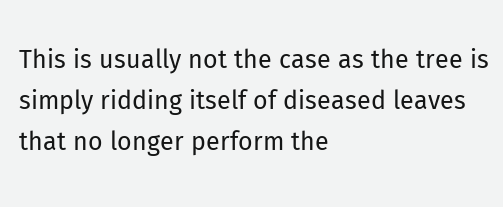This is usually not the case as the tree is simply ridding itself of diseased leaves that no longer perform the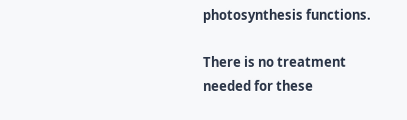photosynthesis functions.

There is no treatment needed for these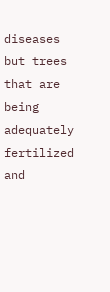diseases but trees that are being adequately fertilized and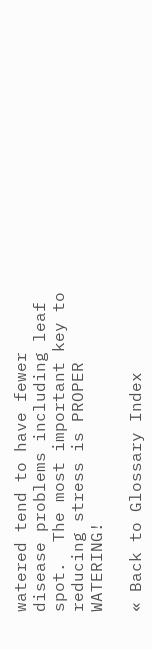watered tend to have fewer disease problems including leaf spot.  The most important key to reducing stress is PROPER WATERING!

« Back to Glossary Index